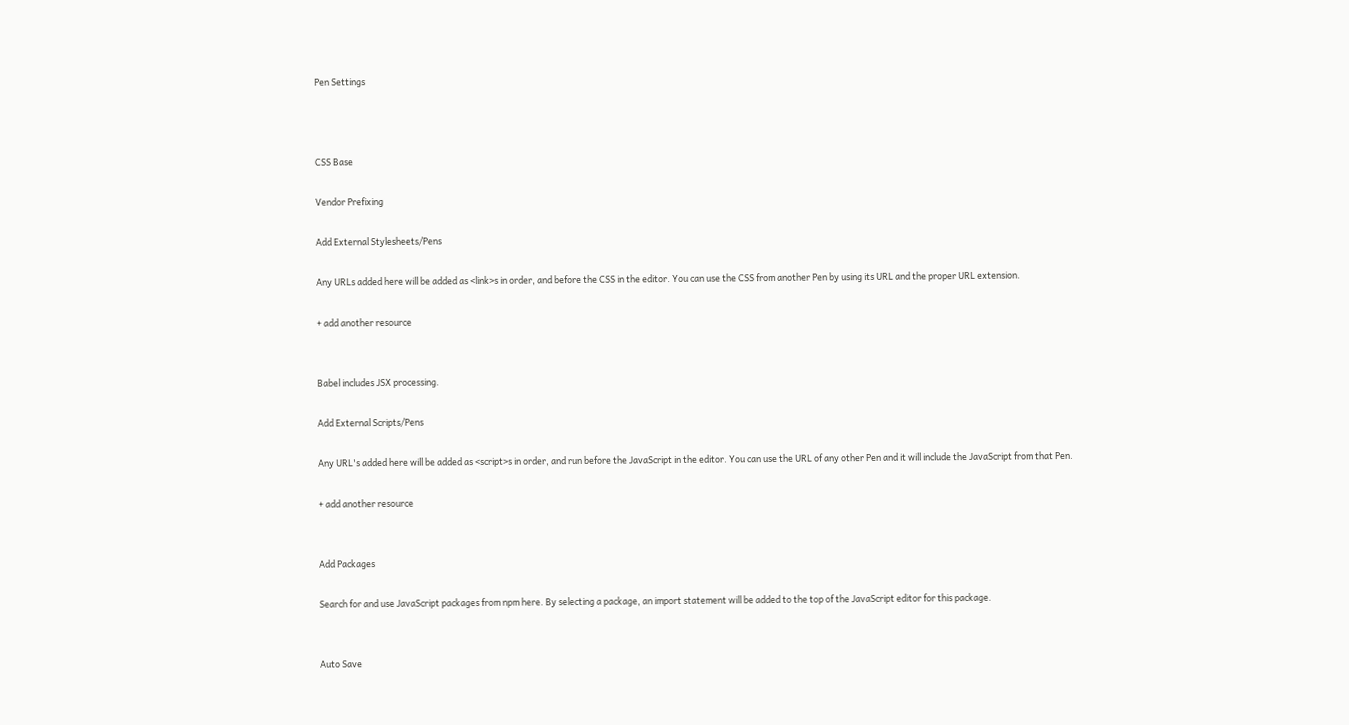Pen Settings



CSS Base

Vendor Prefixing

Add External Stylesheets/Pens

Any URLs added here will be added as <link>s in order, and before the CSS in the editor. You can use the CSS from another Pen by using its URL and the proper URL extension.

+ add another resource


Babel includes JSX processing.

Add External Scripts/Pens

Any URL's added here will be added as <script>s in order, and run before the JavaScript in the editor. You can use the URL of any other Pen and it will include the JavaScript from that Pen.

+ add another resource


Add Packages

Search for and use JavaScript packages from npm here. By selecting a package, an import statement will be added to the top of the JavaScript editor for this package.


Auto Save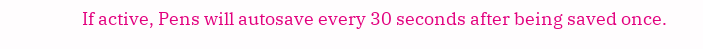If active, Pens will autosave every 30 seconds after being saved once.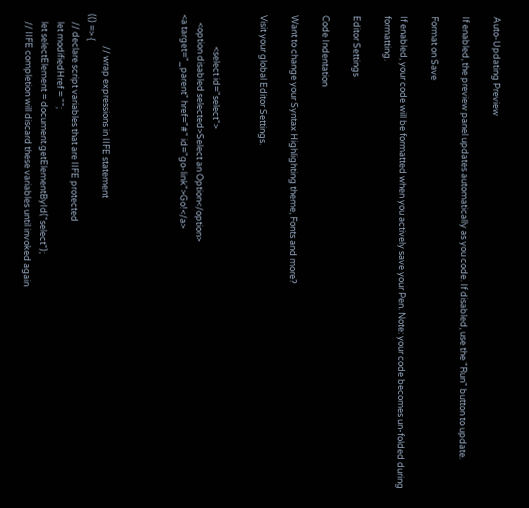Auto-Updating Preview

If enabled, the preview panel updates automatically as you code. If disabled, use the "Run" button to update.

Format on Save

If enabled, your code will be formatted when you actively save your Pen. Note: your code becomes un-folded during formatting.

Editor Settings

Code Indentation

Want to change your Syntax Highlighting theme, Fonts and more?

Visit your global Editor Settings.


                <select id="select">
    <option disabled selected>Select an Option</option>
<a target="_parent" href="#" id="go-link">Go!</a>




                // wrap expressions in IIFE statement
(() => {
    // declare script variables that are IIFE protected
    let modifiedHref = "";
    let selectElement = document.getElementById("select");
    // IIFE completion will discard these variables until invoked again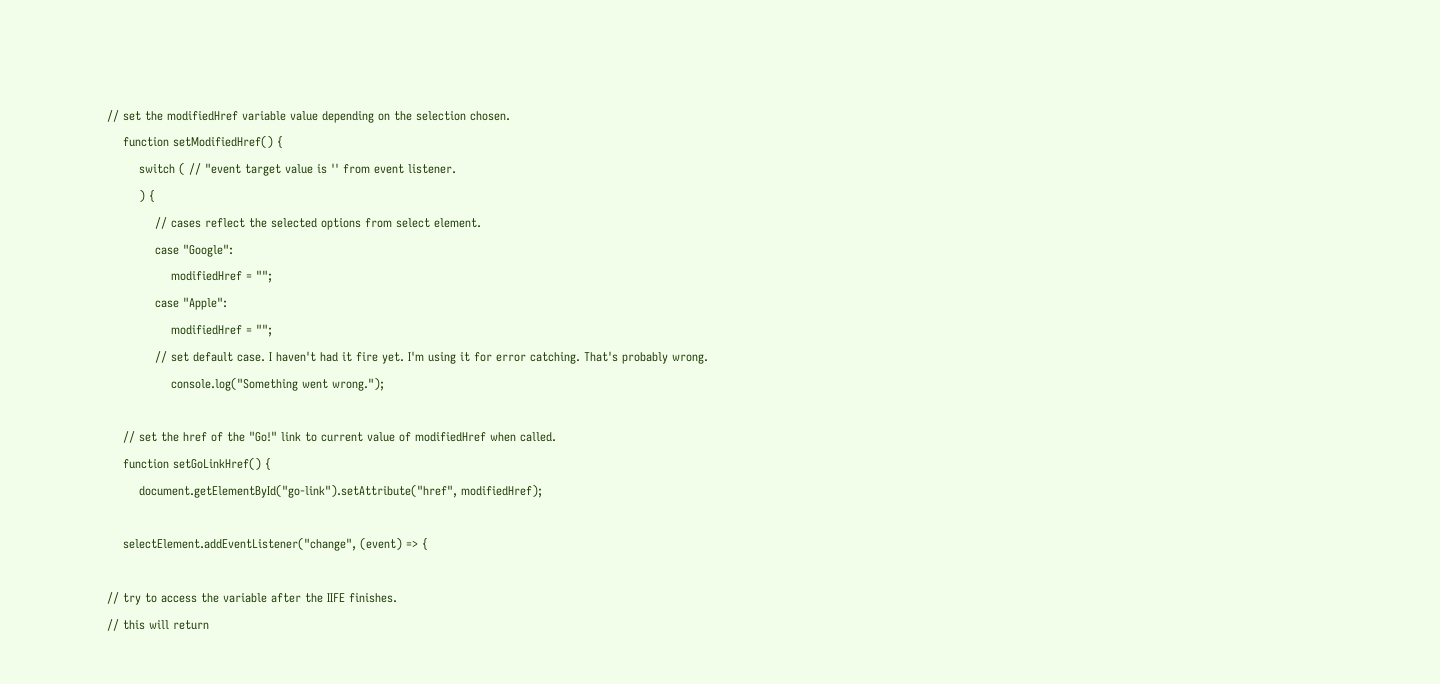// set the modifiedHref variable value depending on the selection chosen.
    function setModifiedHref() {
        switch ( // "event target value is '' from event listener.
        ) {
            // cases reflect the selected options from select element.
            case "Google":
                modifiedHref = "";
            case "Apple":
                modifiedHref = "";
            // set default case. I haven't had it fire yet. I'm using it for error catching. That's probably wrong.
                console.log("Something went wrong.");

    // set the href of the "Go!" link to current value of modifiedHref when called.
    function setGoLinkHref() {
        document.getElementById("go-link").setAttribute("href", modifiedHref);

    selectElement.addEventListener("change", (event) => {

// try to access the variable after the IIFE finishes.
// this will return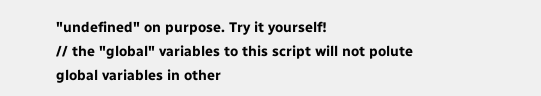"undefined" on purpose. Try it yourself!
// the "global" variables to this script will not polute global variables in other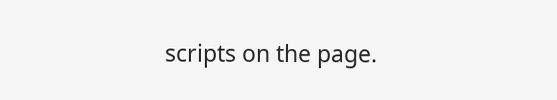scripts on the page.